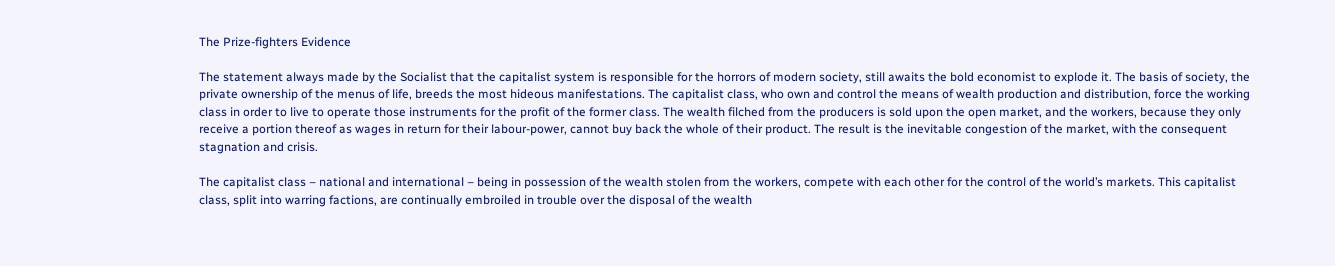The Prize-fighters Evidence

The statement always made by the Socialist that the capitalist system is responsible for the horrors of modern society, still awaits the bold economist to explode it. The basis of society, the private ownership of the menus of life, breeds the most hideous manifestations. The capitalist class, who own and control the means of wealth production and distribution, force the working class in order to live to operate those instruments for the profit of the former class. The wealth filched from the producers is sold upon the open market, and the workers, because they only receive a portion thereof as wages in return for their labour-power, cannot buy back the whole of their product. The result is the inevitable congestion of the market, with the consequent stagnation and crisis.

The capitalist class – national and international – being in possession of the wealth stolen from the workers, compete with each other for the control of the world’s markets. This capitalist class, split into warring factions, are continually embroiled in trouble over the disposal of the wealth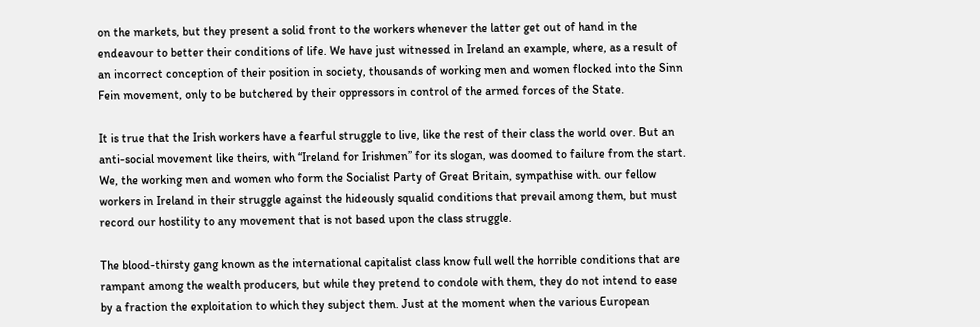on the markets, but they present a solid front to the workers whenever the latter get out of hand in the endeavour to better their conditions of life. We have just witnessed in Ireland an example, where, as a result of an incorrect conception of their position in society, thousands of working men and women flocked into the Sinn Fein movement, only to be butchered by their oppressors in control of the armed forces of the State.

It is true that the Irish workers have a fearful struggle to live, like the rest of their class the world over. But an anti-social movement like theirs, with “Ireland for Irishmen” for its slogan, was doomed to failure from the start. We, the working men and women who form the Socialist Party of Great Britain, sympathise with. our fellow workers in Ireland in their struggle against the hideously squalid conditions that prevail among them, but must record our hostility to any movement that is not based upon the class struggle.

The blood-thirsty gang known as the international capitalist class know full well the horrible conditions that are rampant among the wealth producers, but while they pretend to condole with them, they do not intend to ease by a fraction the exploitation to which they subject them. Just at the moment when the various European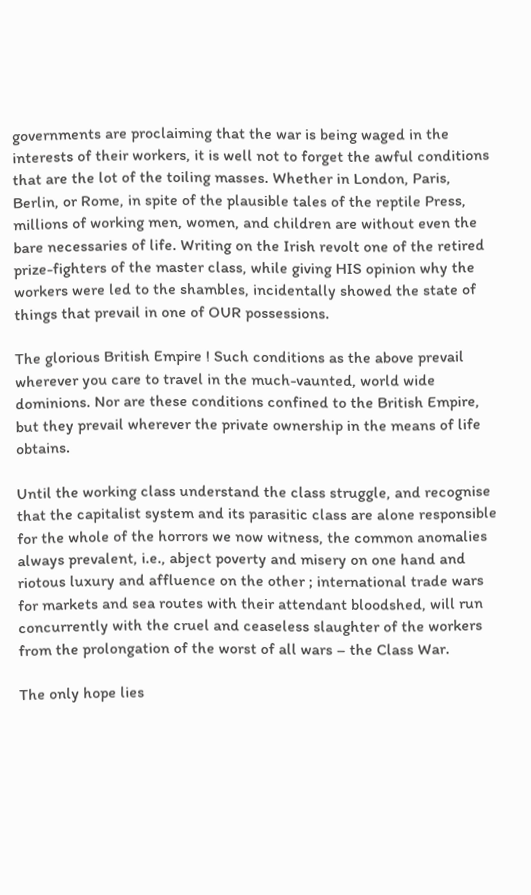governments are proclaiming that the war is being waged in the interests of their workers, it is well not to forget the awful conditions that are the lot of the toiling masses. Whether in London, Paris, Berlin, or Rome, in spite of the plausible tales of the reptile Press, millions of working men, women, and children are without even the bare necessaries of life. Writing on the Irish revolt one of the retired prize-fighters of the master class, while giving HIS opinion why the workers were led to the shambles, incidentally showed the state of things that prevail in one of OUR possessions.

The glorious British Empire ! Such conditions as the above prevail wherever you care to travel in the much-vaunted, world wide dominions. Nor are these conditions confined to the British Empire, but they prevail wherever the private ownership in the means of life obtains.

Until the working class understand the class struggle, and recognise that the capitalist system and its parasitic class are alone responsible for the whole of the horrors we now witness, the common anomalies always prevalent, i.e., abject poverty and misery on one hand and riotous luxury and affluence on the other ; international trade wars for markets and sea routes with their attendant bloodshed, will run concurrently with the cruel and ceaseless slaughter of the workers from the prolongation of the worst of all wars – the Class War.

The only hope lies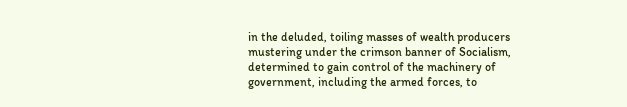in the deluded, toiling masses of wealth producers mustering under the crimson banner of Socialism, determined to gain control of the machinery of government, including the armed forces, to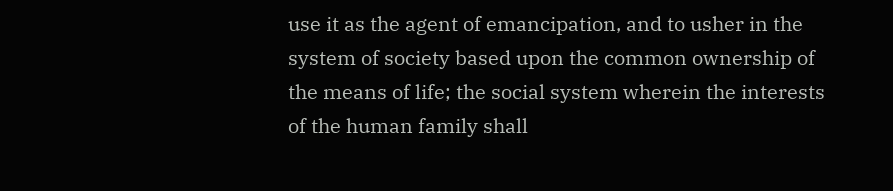use it as the agent of emancipation, and to usher in the system of society based upon the common ownership of the means of life; the social system wherein the interests of the human family shall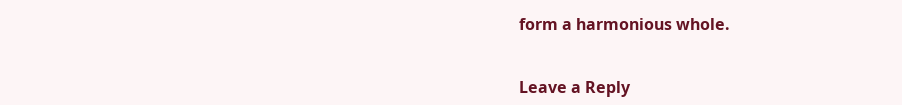form a harmonious whole.


Leave a Reply